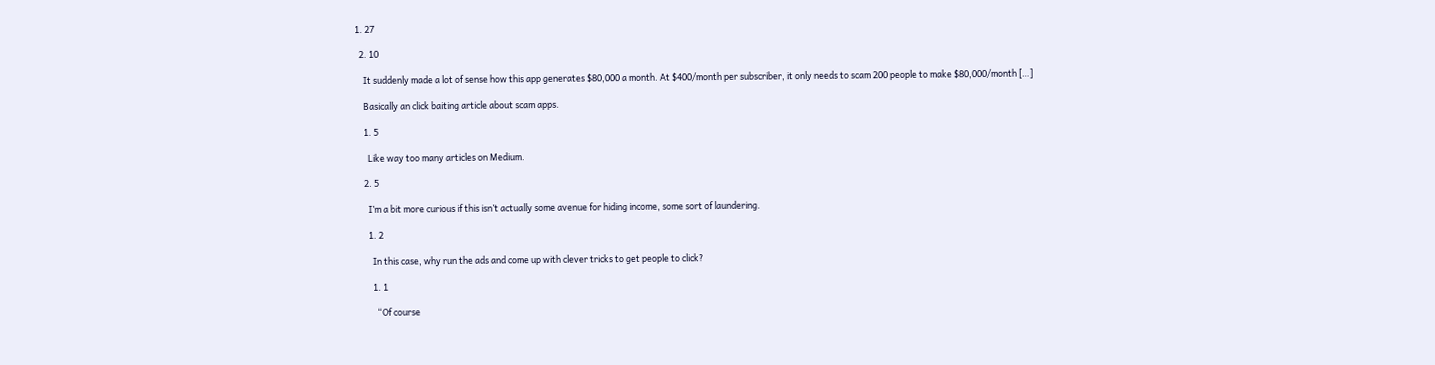1. 27

  2. 10

    It suddenly made a lot of sense how this app generates $80,000 a month. At $400/month per subscriber, it only needs to scam 200 people to make $80,000/month […]

    Basically an click baiting article about scam apps.

    1. 5

      Like way too many articles on Medium.

    2. 5

      I’m a bit more curious if this isn’t actually some avenue for hiding income, some sort of laundering.

      1. 2

        In this case, why run the ads and come up with clever tricks to get people to click?

        1. 1

          “Of course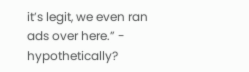it’s legit, we even ran ads over here.” - hypothetically?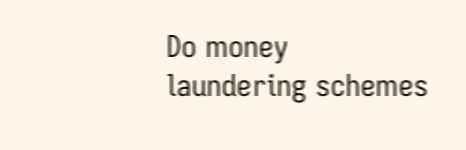Do money laundering schemes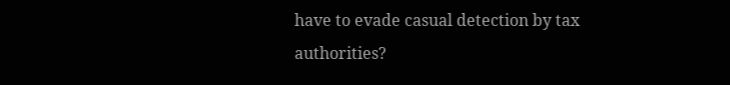have to evade casual detection by tax authorities?